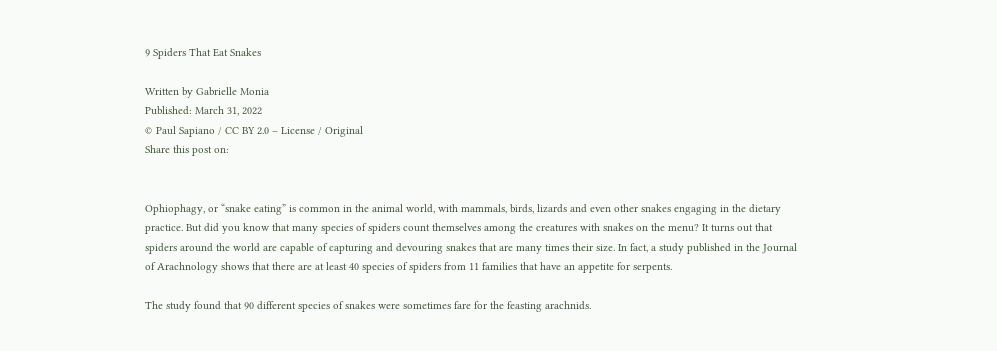9 Spiders That Eat Snakes

Written by Gabrielle Monia
Published: March 31, 2022
© Paul Sapiano / CC BY 2.0 – License / Original
Share this post on:


Ophiophagy, or “snake eating” is common in the animal world, with mammals, birds, lizards and even other snakes engaging in the dietary practice. But did you know that many species of spiders count themselves among the creatures with snakes on the menu? It turns out that spiders around the world are capable of capturing and devouring snakes that are many times their size. In fact, a study published in the Journal of Arachnology shows that there are at least 40 species of spiders from 11 families that have an appetite for serpents.

The study found that 90 different species of snakes were sometimes fare for the feasting arachnids.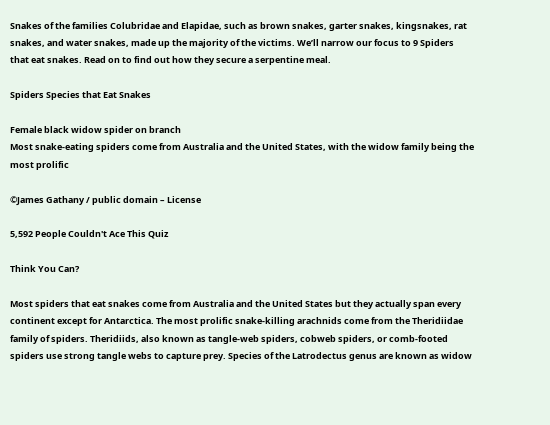Snakes of the families Colubridae and Elapidae, such as brown snakes, garter snakes, kingsnakes, rat snakes, and water snakes, made up the majority of the victims. We’ll narrow our focus to 9 Spiders that eat snakes. Read on to find out how they secure a serpentine meal.

Spiders Species that Eat Snakes

Female black widow spider on branch
Most snake-eating spiders come from Australia and the United States, with the widow family being the most prolific

©James Gathany / public domain – License

5,592 People Couldn't Ace This Quiz

Think You Can?

Most spiders that eat snakes come from Australia and the United States but they actually span every continent except for Antarctica. The most prolific snake-killing arachnids come from the Theridiidae family of spiders. Theridiids, also known as tangle-web spiders, cobweb spiders, or comb-footed spiders use strong tangle webs to capture prey. Species of the Latrodectus genus are known as widow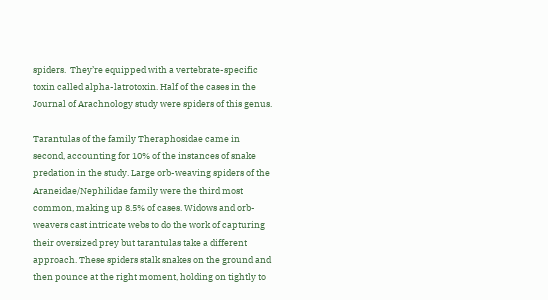spiders.  They’re equipped with a vertebrate-specific toxin called alpha-latrotoxin. Half of the cases in the Journal of Arachnology study were spiders of this genus.

Tarantulas of the family Theraphosidae came in second, accounting for 10% of the instances of snake predation in the study. Large orb-weaving spiders of the Araneidae/Nephilidae family were the third most common, making up 8.5% of cases. Widows and orb-weavers cast intricate webs to do the work of capturing their oversized prey but tarantulas take a different approach. These spiders stalk snakes on the ground and then pounce at the right moment, holding on tightly to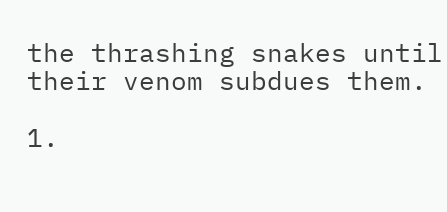the thrashing snakes until their venom subdues them.

1.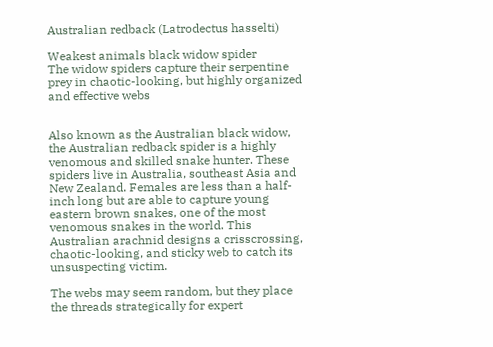Australian redback (Latrodectus hasselti)

Weakest animals black widow spider
The widow spiders capture their serpentine prey in chaotic-looking, but highly organized and effective webs


Also known as the Australian black widow, the Australian redback spider is a highly venomous and skilled snake hunter. These spiders live in Australia, southeast Asia and New Zealand. Females are less than a half-inch long but are able to capture young eastern brown snakes, one of the most venomous snakes in the world. This Australian arachnid designs a crisscrossing, chaotic-looking, and sticky web to catch its unsuspecting victim.

The webs may seem random, but they place the threads strategically for expert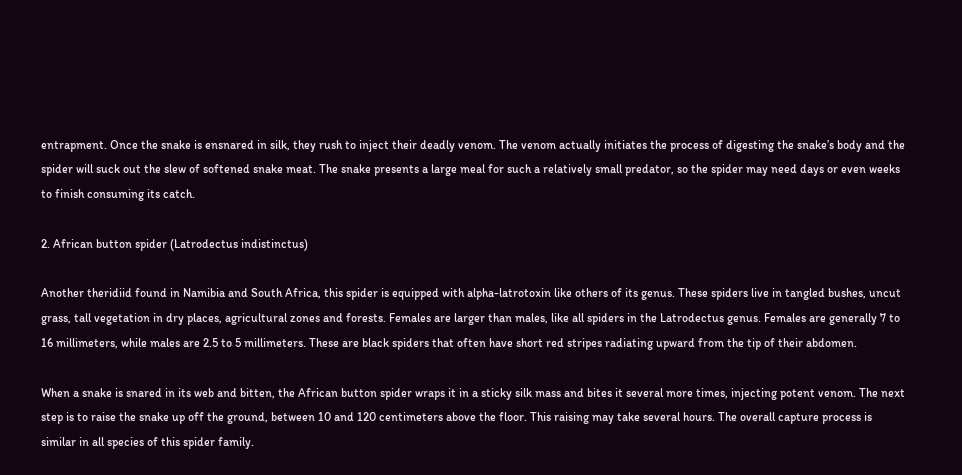entrapment. Once the snake is ensnared in silk, they rush to inject their deadly venom. The venom actually initiates the process of digesting the snake’s body and the spider will suck out the slew of softened snake meat. The snake presents a large meal for such a relatively small predator, so the spider may need days or even weeks to finish consuming its catch.

2. African button spider (Latrodectus indistinctus)

Another theridiid found in Namibia and South Africa, this spider is equipped with alpha-latrotoxin like others of its genus. These spiders live in tangled bushes, uncut grass, tall vegetation in dry places, agricultural zones and forests. Females are larger than males, like all spiders in the Latrodectus genus. Females are generally 7 to 16 millimeters, while males are 2.5 to 5 millimeters. These are black spiders that often have short red stripes radiating upward from the tip of their abdomen.

When a snake is snared in its web and bitten, the African button spider wraps it in a sticky silk mass and bites it several more times, injecting potent venom. The next step is to raise the snake up off the ground, between 10 and 120 centimeters above the floor. This raising may take several hours. The overall capture process is similar in all species of this spider family.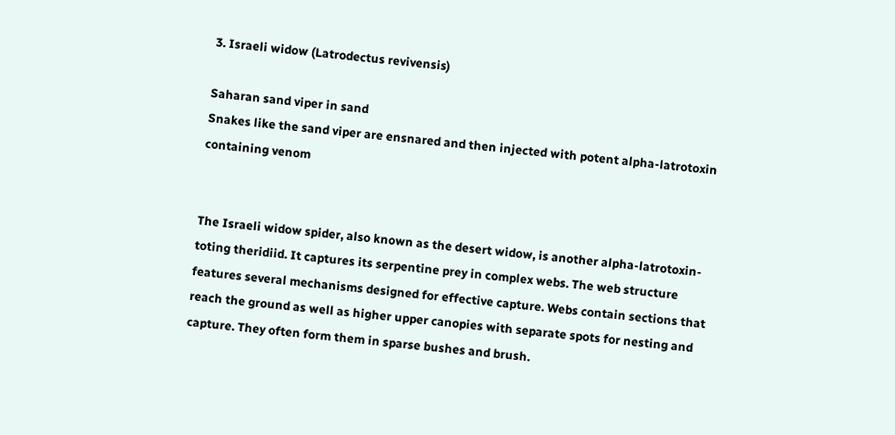3. Israeli widow (Latrodectus revivensis)

Saharan sand viper in sand
Snakes like the sand viper are ensnared and then injected with potent alpha-latrotoxin containing venom


The Israeli widow spider, also known as the desert widow, is another alpha-latrotoxin-toting theridiid. It captures its serpentine prey in complex webs. The web structure features several mechanisms designed for effective capture. Webs contain sections that reach the ground as well as higher upper canopies with separate spots for nesting and capture. They often form them in sparse bushes and brush.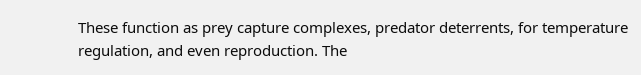These function as prey capture complexes, predator deterrents, for temperature regulation, and even reproduction. The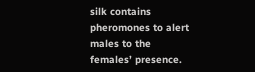silk contains pheromones to alert males to the females’ presence.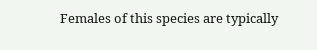Females of this species are typically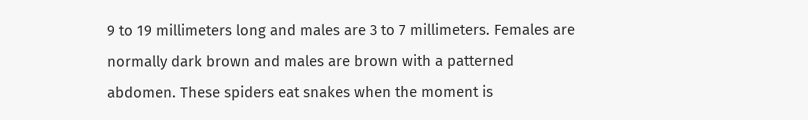9 to 19 millimeters long and males are 3 to 7 millimeters. Females are normally dark brown and males are brown with a patterned abdomen. These spiders eat snakes when the moment is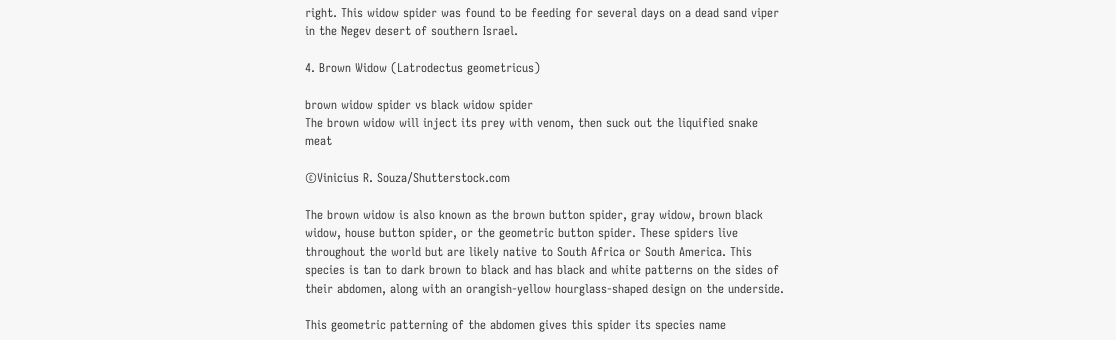right. This widow spider was found to be feeding for several days on a dead sand viper in the Negev desert of southern Israel.

4. Brown Widow (Latrodectus geometricus)

brown widow spider vs black widow spider
The brown widow will inject its prey with venom, then suck out the liquified snake meat

©Vinicius R. Souza/Shutterstock.com

The brown widow is also known as the brown button spider, gray widow, brown black widow, house button spider, or the geometric button spider. These spiders live throughout the world but are likely native to South Africa or South America. This species is tan to dark brown to black and has black and white patterns on the sides of their abdomen, along with an orangish-yellow hourglass-shaped design on the underside.

This geometric patterning of the abdomen gives this spider its species name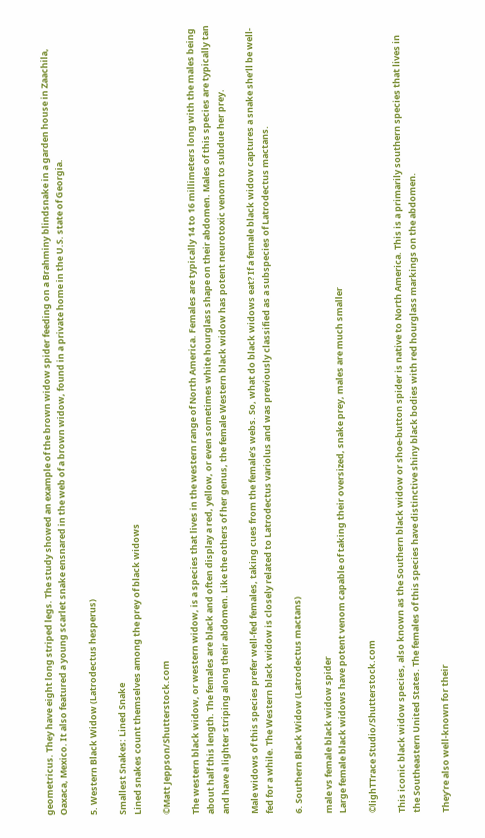geometricus. They have eight long striped legs. The study showed an example of the brown widow spider feeding on a Brahminy blindsnake in a garden house in Zaachila, Oaxaca, Mexico. It also featured a young scarlet snake ensnared in the web of a brown widow, found in a private home in the U.S. state of Georgia.

5. Western Black Widow (Latrodectus hesperus)

Smallest Snakes: Lined Snake
Lined snakes count themselves among the prey of black widows

©Matt Jeppson/Shutterstock.com

The western black widow, or western widow, is a species that lives in the western range of North America. Females are typically 14 to 16 millimeters long with the males being about half this length. The females are black and often display a red, yellow, or even sometimes white hourglass shape on their abdomen. Males of this species are typically tan and have a lighter striping along their abdomen. Like the others of her genus, the female Western black widow has potent neurotoxic venom to subdue her prey.

Male widows of this species prefer well-fed females, taking cues from the female’s webs. So, what do black widows eat? If a female black widow captures a snake she’ll be well-fed for a while. The Western black widow is closely related to Latrodectus variolus and was previously classified as a subspecies of Latrodectus mactans.

6. Southern Black Widow (Latrodectus mactans)

male vs female black widow spider
Large female black widows have potent venom capable of taking their oversized, snake prey, males are much smaller

©lighTTrace Studio/Shutterstock.com

This iconic black widow species, also known as the Southern black widow or shoe-button spider is native to North America. This is a primarily southern species that lives in the Southeastern United States. The females of this species have distinctive shiny black bodies with red hourglass markings on the abdomen.

They’re also well-known for their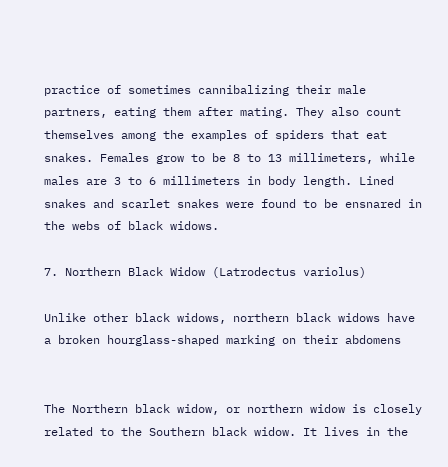practice of sometimes cannibalizing their male partners, eating them after mating. They also count themselves among the examples of spiders that eat snakes. Females grow to be 8 to 13 millimeters, while males are 3 to 6 millimeters in body length. Lined snakes and scarlet snakes were found to be ensnared in the webs of black widows.

7. Northern Black Widow (Latrodectus variolus)

Unlike other black widows, northern black widows have a broken hourglass-shaped marking on their abdomens


The Northern black widow, or northern widow is closely related to the Southern black widow. It lives in the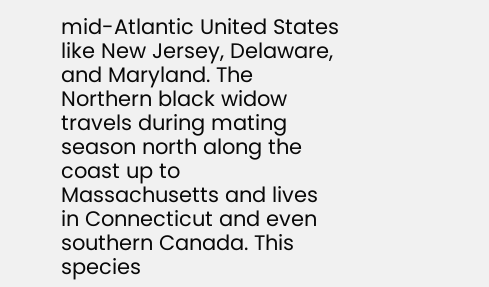mid-Atlantic United States like New Jersey, Delaware, and Maryland. The Northern black widow travels during mating season north along the coast up to Massachusetts and lives in Connecticut and even southern Canada. This species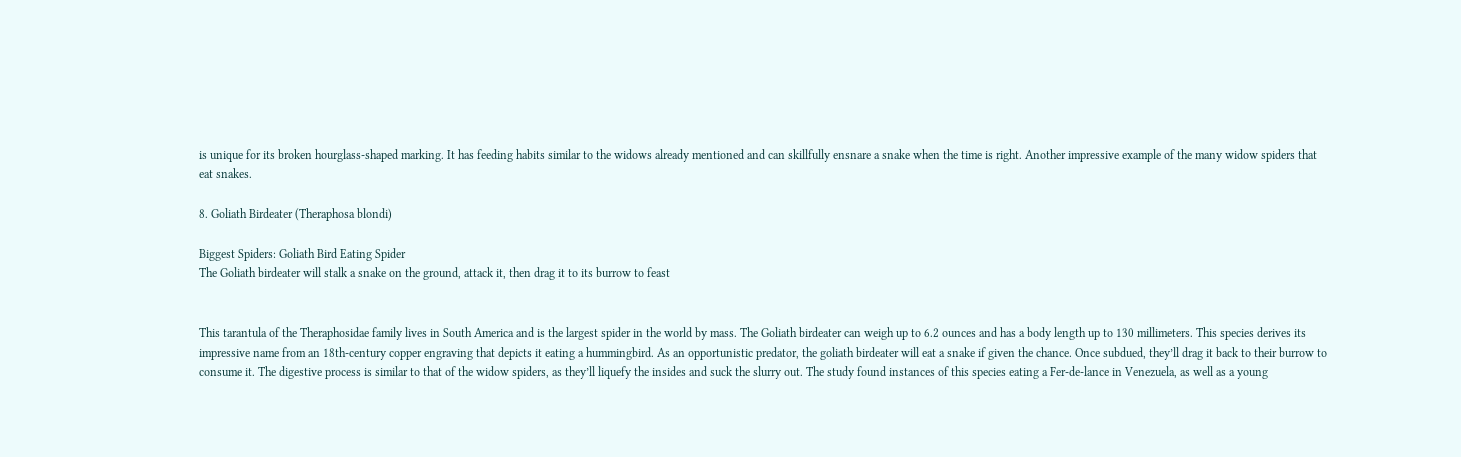is unique for its broken hourglass-shaped marking. It has feeding habits similar to the widows already mentioned and can skillfully ensnare a snake when the time is right. Another impressive example of the many widow spiders that eat snakes.

8. Goliath Birdeater (Theraphosa blondi)

Biggest Spiders: Goliath Bird Eating Spider
The Goliath birdeater will stalk a snake on the ground, attack it, then drag it to its burrow to feast


This tarantula of the Theraphosidae family lives in South America and is the largest spider in the world by mass. The Goliath birdeater can weigh up to 6.2 ounces and has a body length up to 130 millimeters. This species derives its impressive name from an 18th-century copper engraving that depicts it eating a hummingbird. As an opportunistic predator, the goliath birdeater will eat a snake if given the chance. Once subdued, they’ll drag it back to their burrow to consume it. The digestive process is similar to that of the widow spiders, as they’ll liquefy the insides and suck the slurry out. The study found instances of this species eating a Fer-de-lance in Venezuela, as well as a young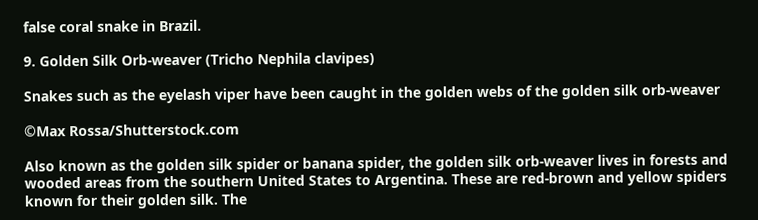false coral snake in Brazil.

9. Golden Silk Orb-weaver (Tricho Nephila clavipes)

Snakes such as the eyelash viper have been caught in the golden webs of the golden silk orb-weaver

©Max Rossa/Shutterstock.com

Also known as the golden silk spider or banana spider, the golden silk orb-weaver lives in forests and wooded areas from the southern United States to Argentina. These are red-brown and yellow spiders known for their golden silk. The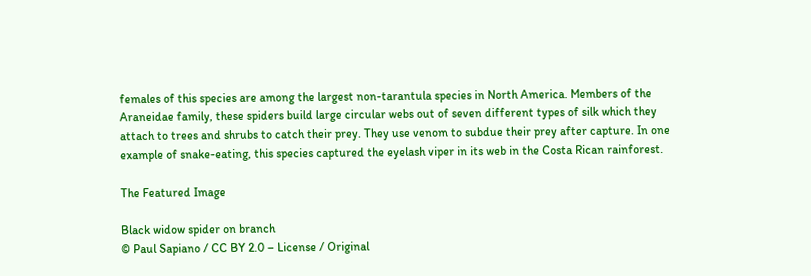females of this species are among the largest non-tarantula species in North America. Members of the Araneidae family, these spiders build large circular webs out of seven different types of silk which they attach to trees and shrubs to catch their prey. They use venom to subdue their prey after capture. In one example of snake-eating, this species captured the eyelash viper in its web in the Costa Rican rainforest.

The Featured Image

Black widow spider on branch
© Paul Sapiano / CC BY 2.0 – License / Original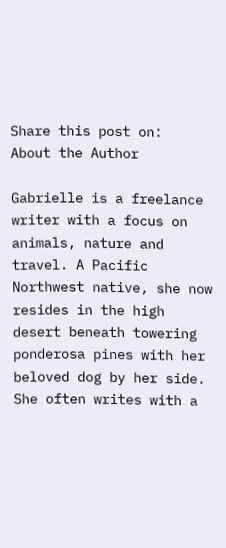Share this post on:
About the Author

Gabrielle is a freelance writer with a focus on animals, nature and travel. A Pacific Northwest native, she now resides in the high desert beneath towering ponderosa pines with her beloved dog by her side. She often writes with a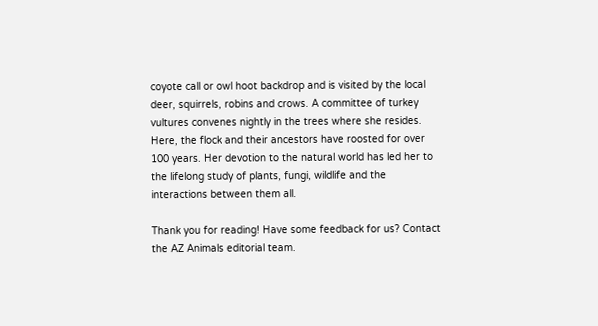coyote call or owl hoot backdrop and is visited by the local deer, squirrels, robins and crows. A committee of turkey vultures convenes nightly in the trees where she resides. Here, the flock and their ancestors have roosted for over 100 years. Her devotion to the natural world has led her to the lifelong study of plants, fungi, wildlife and the interactions between them all.

Thank you for reading! Have some feedback for us? Contact the AZ Animals editorial team.